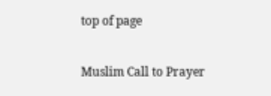top of page

Muslim Call to Prayer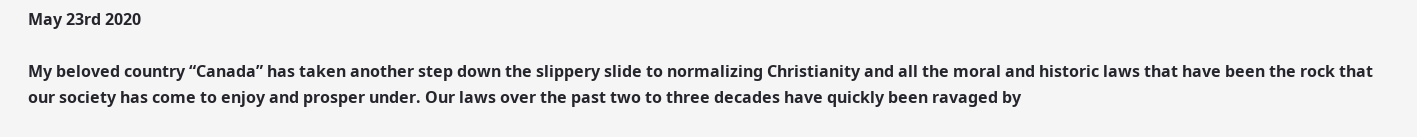May 23rd 2020

My beloved country “Canada” has taken another step down the slippery slide to normalizing Christianity and all the moral and historic laws that have been the rock that our society has come to enjoy and prosper under. Our laws over the past two to three decades have quickly been ravaged by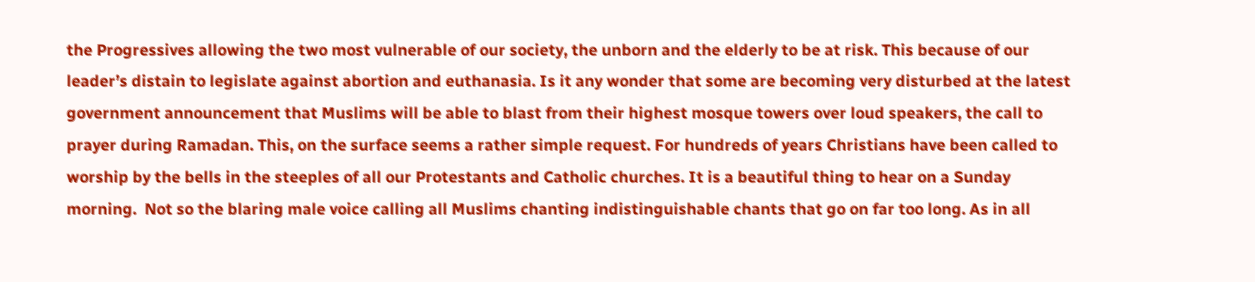the Progressives allowing the two most vulnerable of our society, the unborn and the elderly to be at risk. This because of our leader’s distain to legislate against abortion and euthanasia. Is it any wonder that some are becoming very disturbed at the latest government announcement that Muslims will be able to blast from their highest mosque towers over loud speakers, the call to prayer during Ramadan. This, on the surface seems a rather simple request. For hundreds of years Christians have been called to worship by the bells in the steeples of all our Protestants and Catholic churches. It is a beautiful thing to hear on a Sunday morning.  Not so the blaring male voice calling all Muslims chanting indistinguishable chants that go on far too long. As in all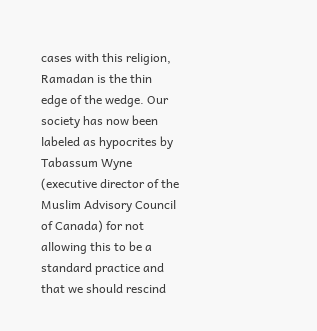cases with this religion, Ramadan is the thin edge of the wedge. Our society has now been labeled as hypocrites by Tabassum Wyne (executive director of the Muslim Advisory Council of Canada) for not allowing this to be a standard practice and that we should rescind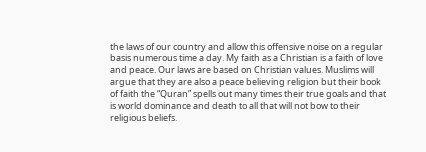the laws of our country and allow this offensive noise on a regular basis numerous time a day. My faith as a Christian is a faith of love and peace. Our laws are based on Christian values. Muslims will argue that they are also a peace believing religion but their book of faith the “Quran” spells out many times their true goals and that is world dominance and death to all that will not bow to their religious beliefs.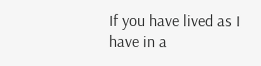If you have lived as I have in a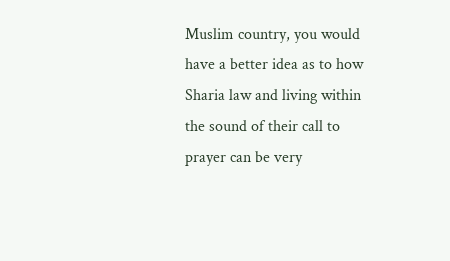Muslim country, you would have a better idea as to how Sharia law and living within the sound of their call to prayer can be very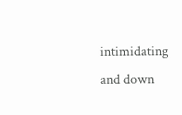intimidating and down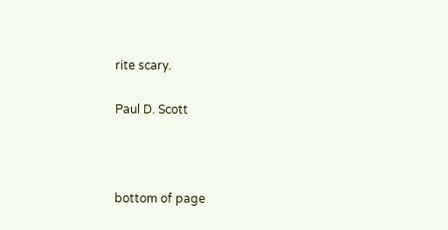rite scary.

Paul D. Scott



bottom of page